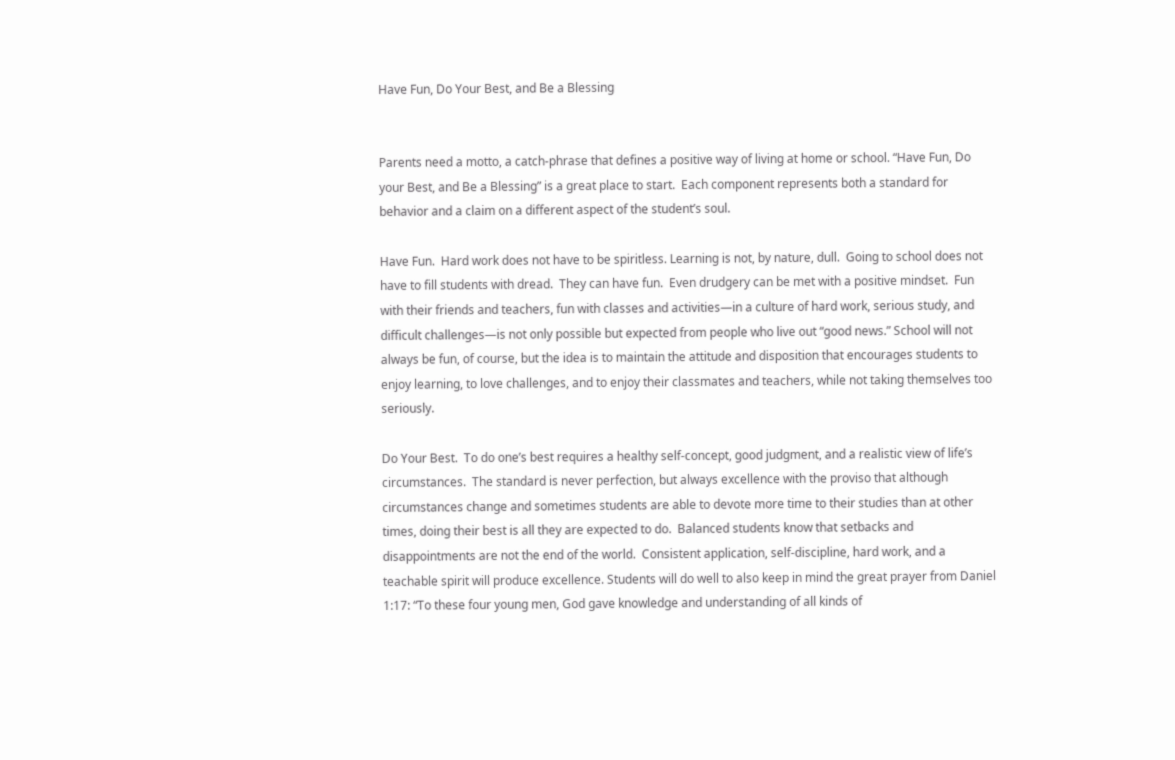Have Fun, Do Your Best, and Be a Blessing


Parents need a motto, a catch-phrase that defines a positive way of living at home or school. “Have Fun, Do your Best, and Be a Blessing” is a great place to start.  Each component represents both a standard for behavior and a claim on a different aspect of the student’s soul.

Have Fun.  Hard work does not have to be spiritless. Learning is not, by nature, dull.  Going to school does not have to fill students with dread.  They can have fun.  Even drudgery can be met with a positive mindset.  Fun with their friends and teachers, fun with classes and activities—in a culture of hard work, serious study, and difficult challenges—is not only possible but expected from people who live out “good news.” School will not always be fun, of course, but the idea is to maintain the attitude and disposition that encourages students to enjoy learning, to love challenges, and to enjoy their classmates and teachers, while not taking themselves too seriously.

Do Your Best.  To do one’s best requires a healthy self-concept, good judgment, and a realistic view of life’s circumstances.  The standard is never perfection, but always excellence with the proviso that although circumstances change and sometimes students are able to devote more time to their studies than at other times, doing their best is all they are expected to do.  Balanced students know that setbacks and disappointments are not the end of the world.  Consistent application, self-discipline, hard work, and a teachable spirit will produce excellence. Students will do well to also keep in mind the great prayer from Daniel 1:17: “To these four young men, God gave knowledge and understanding of all kinds of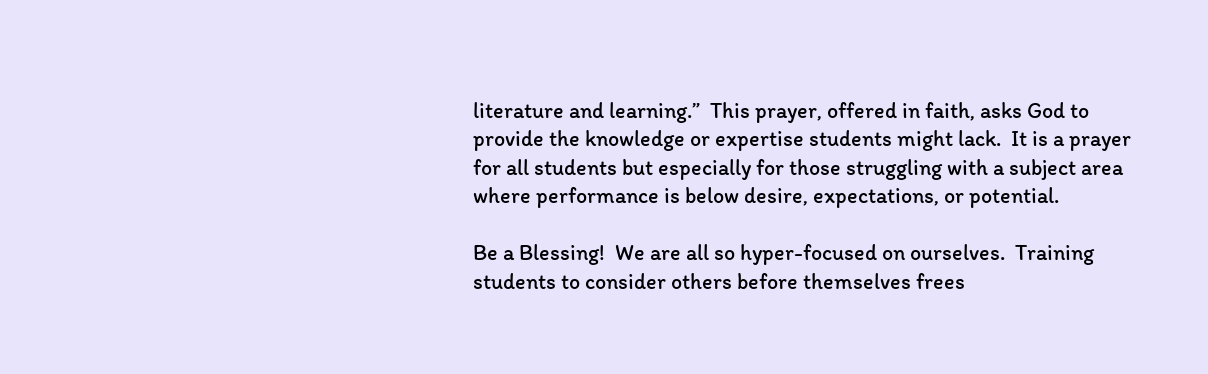literature and learning.”  This prayer, offered in faith, asks God to provide the knowledge or expertise students might lack.  It is a prayer for all students but especially for those struggling with a subject area where performance is below desire, expectations, or potential.

Be a Blessing!  We are all so hyper-focused on ourselves.  Training students to consider others before themselves frees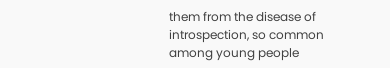them from the disease of introspection, so common among young people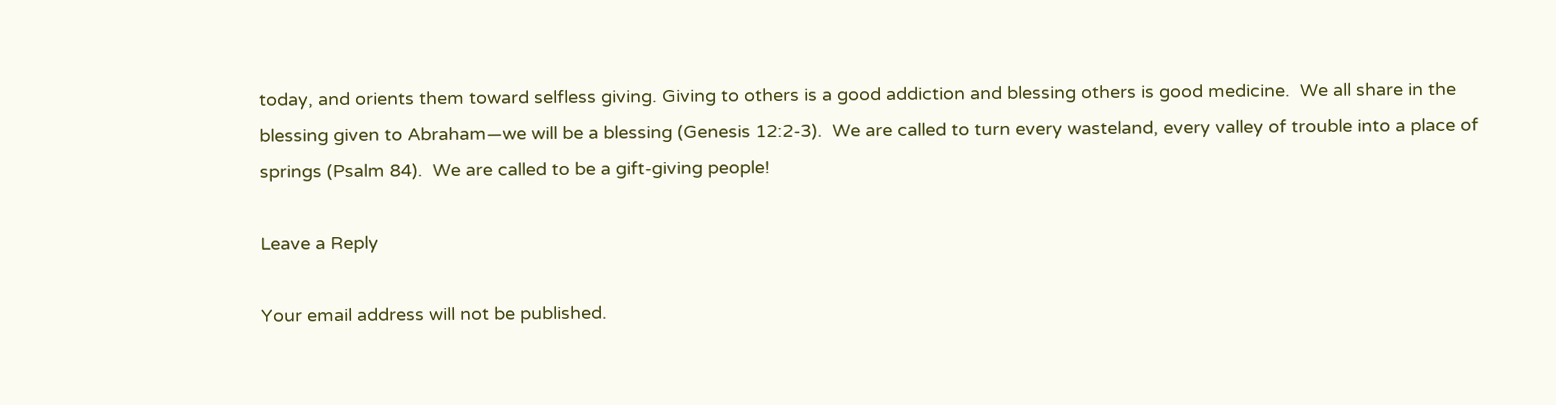today, and orients them toward selfless giving. Giving to others is a good addiction and blessing others is good medicine.  We all share in the blessing given to Abraham—we will be a blessing (Genesis 12:2-3).  We are called to turn every wasteland, every valley of trouble into a place of springs (Psalm 84).  We are called to be a gift-giving people!

Leave a Reply

Your email address will not be published.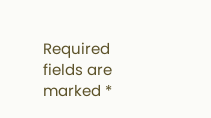Required fields are marked *